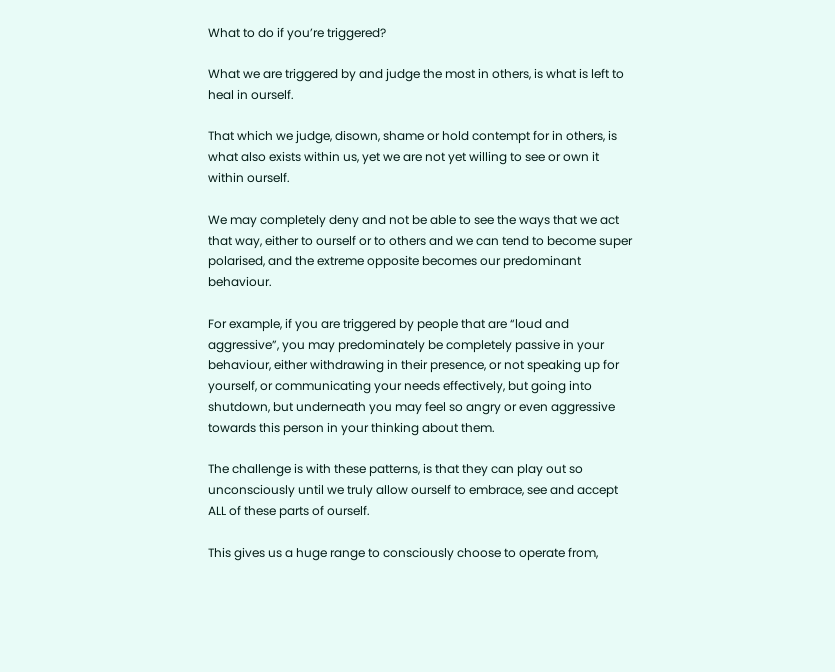What to do if you’re triggered?

What we are triggered by and judge the most in others, is what is left to heal in ourself.

That which we judge, disown, shame or hold contempt for in others, is what also exists within us, yet we are not yet willing to see or own it within ourself.

We may completely deny and not be able to see the ways that we act that way, either to ourself or to others and we can tend to become super polarised, and the extreme opposite becomes our predominant behaviour.

For example, if you are triggered by people that are “loud and aggressive”, you may predominately be completely passive in your behaviour, either withdrawing in their presence, or not speaking up for yourself, or communicating your needs effectively, but going into shutdown, but underneath you may feel so angry or even aggressive towards this person in your thinking about them.

The challenge is with these patterns, is that they can play out so unconsciously until we truly allow ourself to embrace, see and accept ALL of these parts of ourself.

This gives us a huge range to consciously choose to operate from,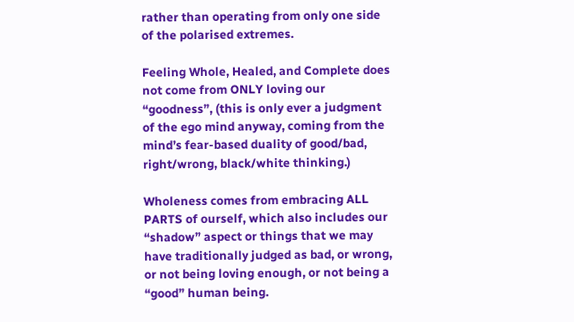rather than operating from only one side of the polarised extremes.

Feeling Whole, Healed, and Complete does not come from ONLY loving our “goodness”, (this is only ever a judgment of the ego mind anyway, coming from the mind’s fear-based duality of good/bad, right/wrong, black/white thinking.)

Wholeness comes from embracing ALL PARTS of ourself, which also includes our “shadow” aspect or things that we may have traditionally judged as bad, or wrong, or not being loving enough, or not being a “good” human being.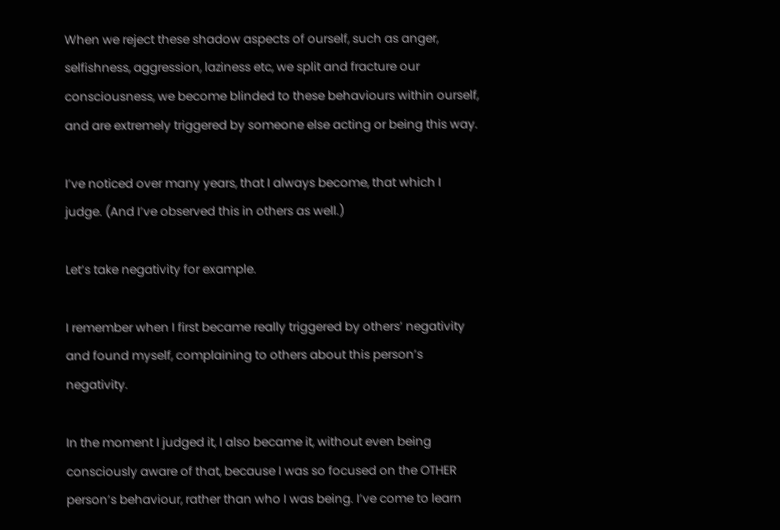When we reject these shadow aspects of ourself, such as anger, selfishness, aggression, laziness etc, we split and fracture our consciousness, we become blinded to these behaviours within ourself, and are extremely triggered by someone else acting or being this way.

I’ve noticed over many years, that I always become, that which I judge. (And I’ve observed this in others as well.)

Let’s take negativity for example.

I remember when I first became really triggered by others’ negativity and found myself, complaining to others about this person’s negativity.

In the moment I judged it, I also became it, without even being consciously aware of that, because I was so focused on the OTHER person’s behaviour, rather than who I was being. I’ve come to learn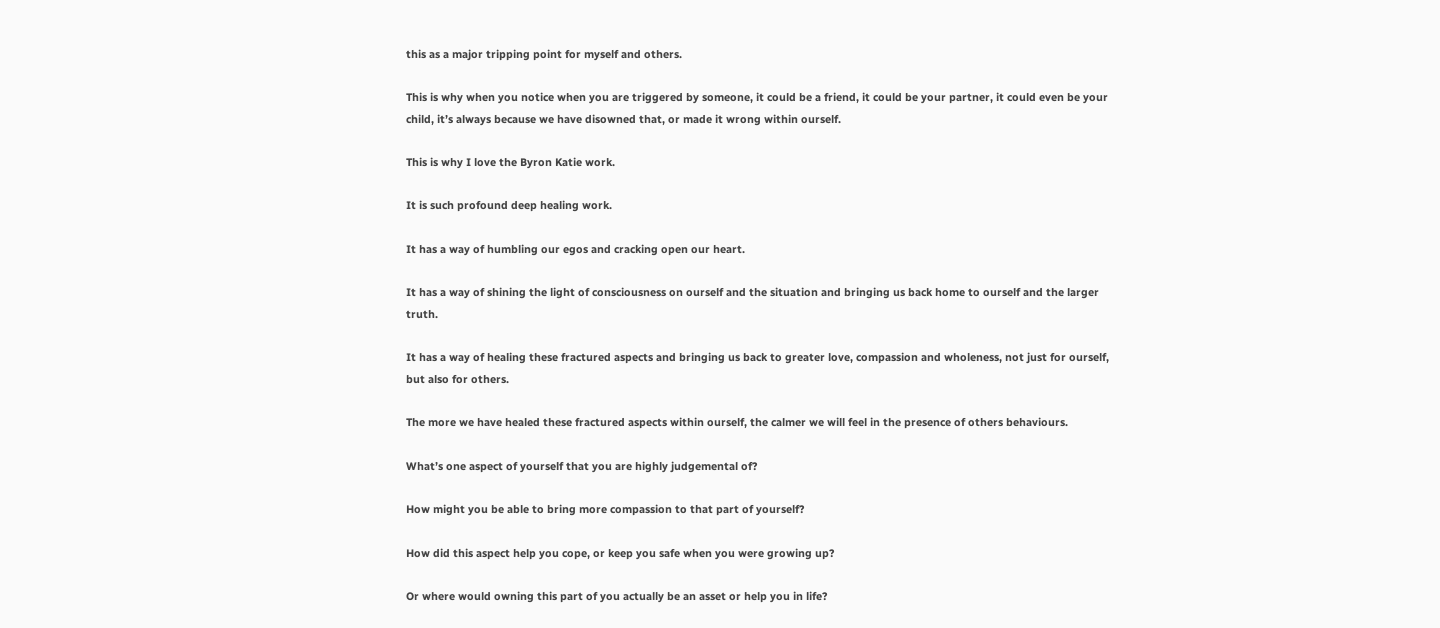this as a major tripping point for myself and others.

This is why when you notice when you are triggered by someone, it could be a friend, it could be your partner, it could even be your child, it’s always because we have disowned that, or made it wrong within ourself.

This is why I love the Byron Katie work.

It is such profound deep healing work.

It has a way of humbling our egos and cracking open our heart.

It has a way of shining the light of consciousness on ourself and the situation and bringing us back home to ourself and the larger truth.

It has a way of healing these fractured aspects and bringing us back to greater love, compassion and wholeness, not just for ourself, but also for others.

The more we have healed these fractured aspects within ourself, the calmer we will feel in the presence of others behaviours.

What’s one aspect of yourself that you are highly judgemental of?

How might you be able to bring more compassion to that part of yourself?

How did this aspect help you cope, or keep you safe when you were growing up?

Or where would owning this part of you actually be an asset or help you in life?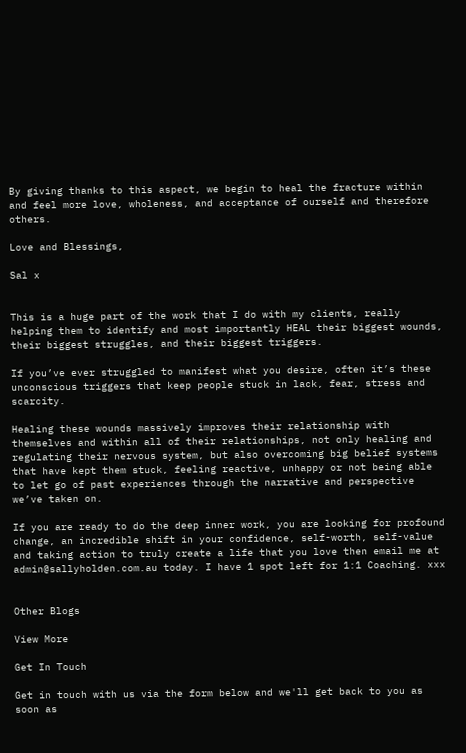By giving thanks to this aspect, we begin to heal the fracture within and feel more love, wholeness, and acceptance of ourself and therefore others.

Love and Blessings,

Sal x


This is a huge part of the work that I do with my clients, really helping them to identify and most importantly HEAL their biggest wounds, their biggest struggles, and their biggest triggers.

If you’ve ever struggled to manifest what you desire, often it’s these unconscious triggers that keep people stuck in lack, fear, stress and scarcity.

Healing these wounds massively improves their relationship with themselves and within all of their relationships, not only healing and regulating their nervous system, but also overcoming big belief systems that have kept them stuck, feeling reactive, unhappy or not being able to let go of past experiences through the narrative and perspective we’ve taken on.

If you are ready to do the deep inner work, you are looking for profound change, an incredible shift in your confidence, self-worth, self-value and taking action to truly create a life that you love then email me at admin@sallyholden.com.au today. I have 1 spot left for 1:1 Coaching. xxx


Other Blogs

View More

Get In Touch

Get in touch with us via the form below and we'll get back to you as soon as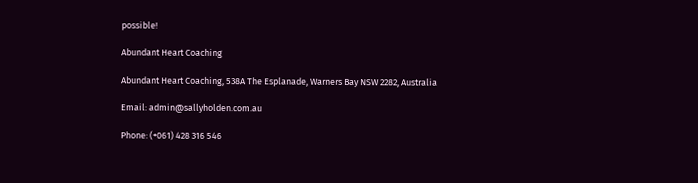possible!

Abundant Heart Coaching

Abundant Heart Coaching, 538A The Esplanade, Warners Bay NSW 2282, Australia

Email: admin@sallyholden.com.au

Phone: (+061) 428 316 546